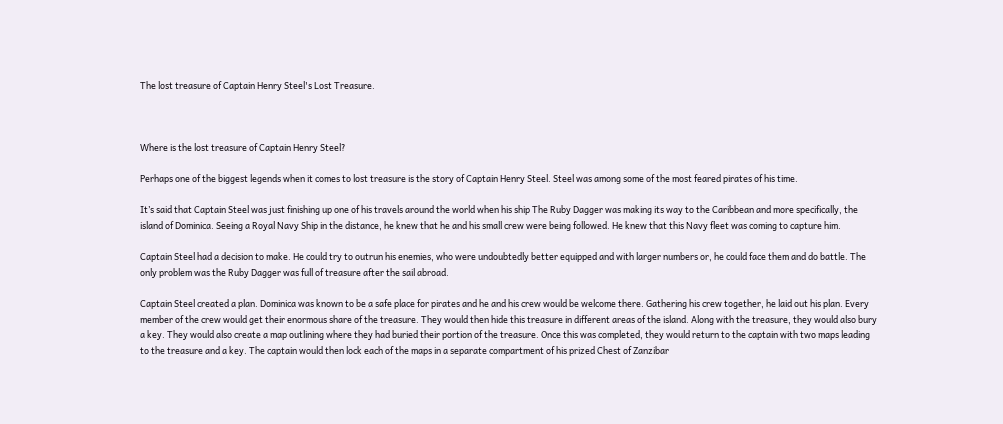The lost treasure of Captain Henry Steel's Lost Treasure.



Where is the lost treasure of Captain Henry Steel?

Perhaps one of the biggest legends when it comes to lost treasure is the story of Captain Henry Steel. Steel was among some of the most feared pirates of his time.

It’s said that Captain Steel was just finishing up one of his travels around the world when his ship The Ruby Dagger was making its way to the Caribbean and more specifically, the island of Dominica. Seeing a Royal Navy Ship in the distance, he knew that he and his small crew were being followed. He knew that this Navy fleet was coming to capture him.

Captain Steel had a decision to make. He could try to outrun his enemies, who were undoubtedly better equipped and with larger numbers or, he could face them and do battle. The only problem was the Ruby Dagger was full of treasure after the sail abroad.

Captain Steel created a plan. Dominica was known to be a safe place for pirates and he and his crew would be welcome there. Gathering his crew together, he laid out his plan. Every member of the crew would get their enormous share of the treasure. They would then hide this treasure in different areas of the island. Along with the treasure, they would also bury a key. They would also create a map outlining where they had buried their portion of the treasure. Once this was completed, they would return to the captain with two maps leading to the treasure and a key. The captain would then lock each of the maps in a separate compartment of his prized Chest of Zanzibar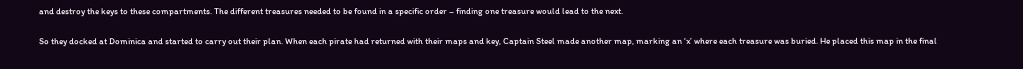and destroy the keys to these compartments. The different treasures needed to be found in a specific order – finding one treasure would lead to the next.

So they docked at Dominica and started to carry out their plan. When each pirate had returned with their maps and key, Captain Steel made another map, marking an ‘x’ where each treasure was buried. He placed this map in the final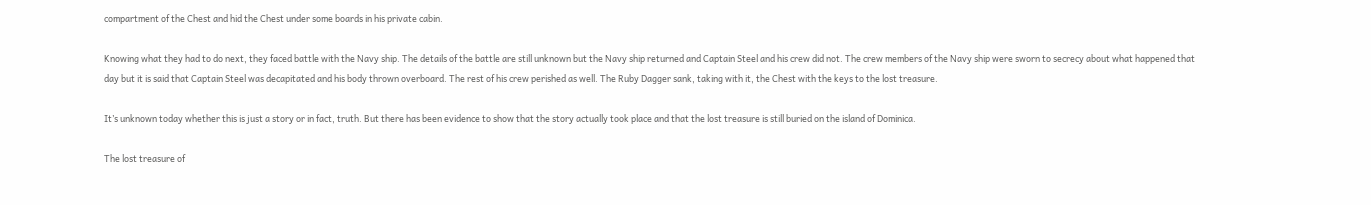compartment of the Chest and hid the Chest under some boards in his private cabin.

Knowing what they had to do next, they faced battle with the Navy ship. The details of the battle are still unknown but the Navy ship returned and Captain Steel and his crew did not. The crew members of the Navy ship were sworn to secrecy about what happened that day but it is said that Captain Steel was decapitated and his body thrown overboard. The rest of his crew perished as well. The Ruby Dagger sank, taking with it, the Chest with the keys to the lost treasure.

It’s unknown today whether this is just a story or in fact, truth. But there has been evidence to show that the story actually took place and that the lost treasure is still buried on the island of Dominica.

The lost treasure of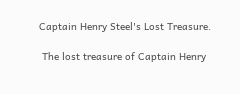Captain Henry Steel's Lost Treasure.

 The lost treasure of Captain Henry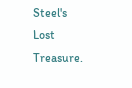Steel's Lost Treasure.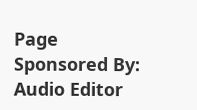Page Sponsored By: Audio Editor